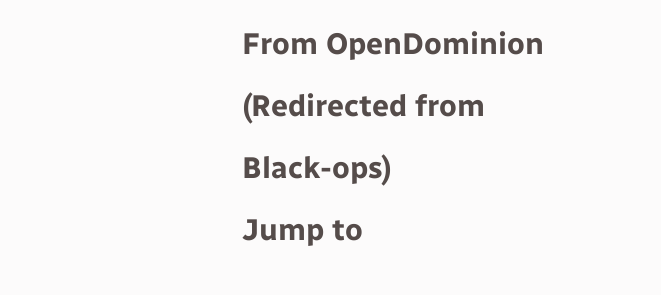From OpenDominion
(Redirected from Black-ops)
Jump to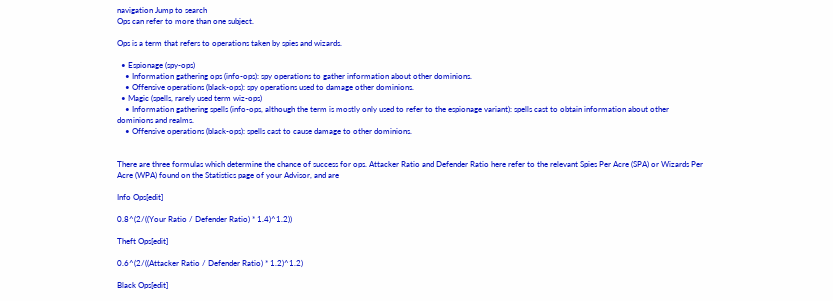navigation Jump to search
Ops can refer to more than one subject.

Ops is a term that refers to operations taken by spies and wizards.

  • Espionage (spy-ops)
    • Information gathering ops (info-ops): spy operations to gather information about other dominions.
    • Offensive operations (black-ops): spy operations used to damage other dominions.
  • Magic (spells, rarely used term wiz-ops)
    • Information gathering spells (info-ops, although the term is mostly only used to refer to the espionage variant): spells cast to obtain information about other dominions and realms.
    • Offensive operations (black-ops): spells cast to cause damage to other dominions.


There are three formulas which determine the chance of success for ops. Attacker Ratio and Defender Ratio here refer to the relevant Spies Per Acre (SPA) or Wizards Per Acre (WPA) found on the Statistics page of your Advisor, and are

Info Ops[edit]

0.8^(2/((Your Ratio / Defender Ratio) * 1.4)^1.2))

Theft Ops[edit]

0.6^(2/((Attacker Ratio / Defender Ratio) * 1.2)^1.2)

Black Ops[edit]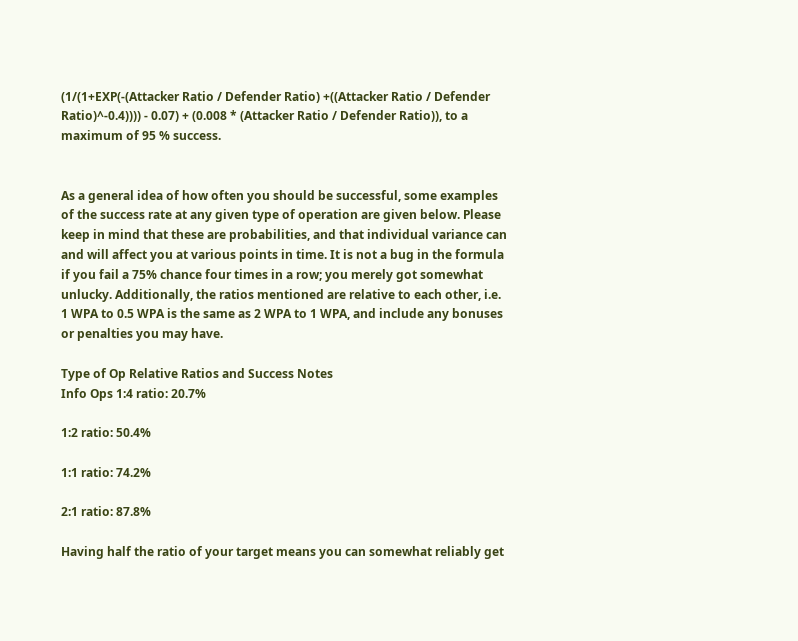(1/(1+EXP(-(Attacker Ratio / Defender Ratio) +((Attacker Ratio / Defender Ratio)^-0.4)))) - 0.07) + (0.008 * (Attacker Ratio / Defender Ratio)), to a maximum of 95 % success.


As a general idea of how often you should be successful, some examples of the success rate at any given type of operation are given below. Please keep in mind that these are probabilities, and that individual variance can and will affect you at various points in time. It is not a bug in the formula if you fail a 75% chance four times in a row; you merely got somewhat unlucky. Additionally, the ratios mentioned are relative to each other, i.e. 1 WPA to 0.5 WPA is the same as 2 WPA to 1 WPA, and include any bonuses or penalties you may have.

Type of Op Relative Ratios and Success Notes
Info Ops 1:4 ratio: 20.7%

1:2 ratio: 50.4%

1:1 ratio: 74.2%

2:1 ratio: 87.8%

Having half the ratio of your target means you can somewhat reliably get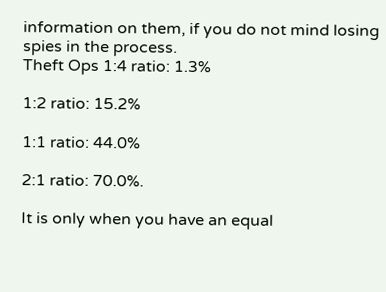information on them, if you do not mind losing spies in the process.
Theft Ops 1:4 ratio: 1.3%

1:2 ratio: 15.2%

1:1 ratio: 44.0%

2:1 ratio: 70.0%.

It is only when you have an equal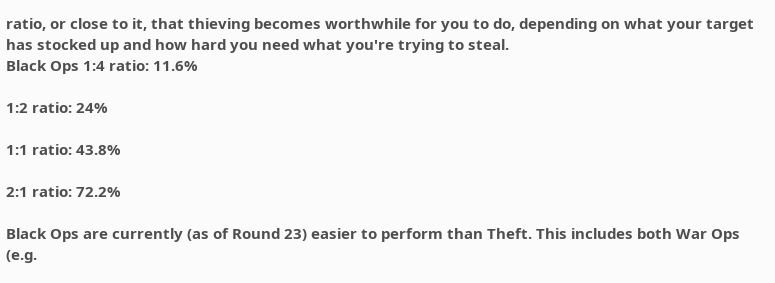ratio, or close to it, that thieving becomes worthwhile for you to do, depending on what your target has stocked up and how hard you need what you're trying to steal.
Black Ops 1:4 ratio: 11.6%

1:2 ratio: 24%

1:1 ratio: 43.8%

2:1 ratio: 72.2%

Black Ops are currently (as of Round 23) easier to perform than Theft. This includes both War Ops (e.g.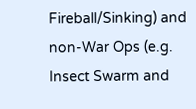Fireball/Sinking) and non-War Ops (e.g. Insect Swarm and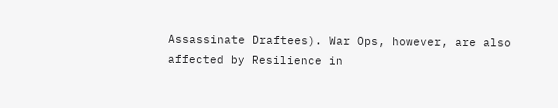Assassinate Draftees). War Ops, however, are also affected by Resilience in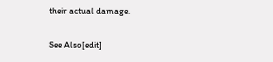their actual damage.

See Also[edit]